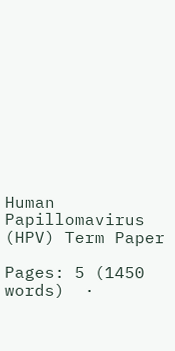Human Papillomavirus (HPV) Term Paper

Pages: 5 (1450 words)  ·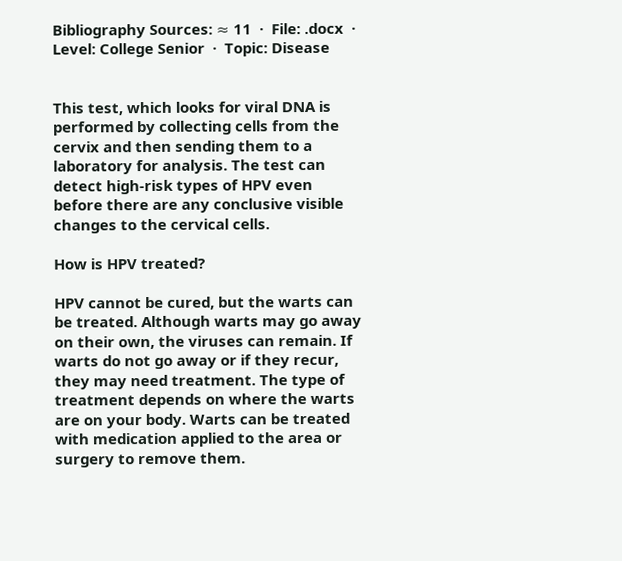Bibliography Sources: ≈ 11  ·  File: .docx  ·  Level: College Senior  ·  Topic: Disease


This test, which looks for viral DNA is performed by collecting cells from the cervix and then sending them to a laboratory for analysis. The test can detect high-risk types of HPV even before there are any conclusive visible changes to the cervical cells.

How is HPV treated?

HPV cannot be cured, but the warts can be treated. Although warts may go away on their own, the viruses can remain. If warts do not go away or if they recur, they may need treatment. The type of treatment depends on where the warts are on your body. Warts can be treated with medication applied to the area or surgery to remove them.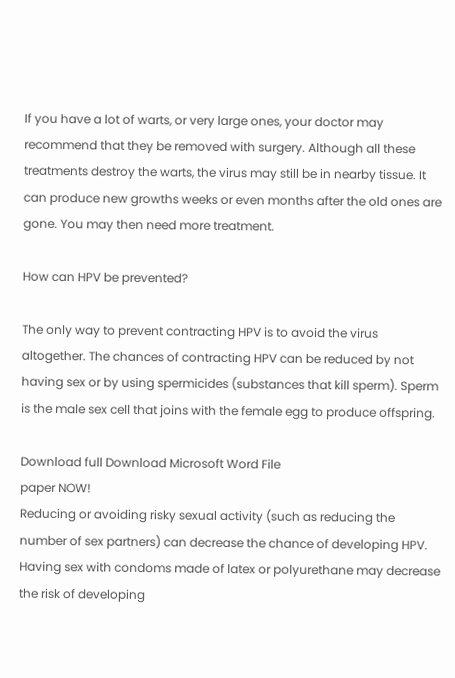If you have a lot of warts, or very large ones, your doctor may recommend that they be removed with surgery. Although all these treatments destroy the warts, the virus may still be in nearby tissue. It can produce new growths weeks or even months after the old ones are gone. You may then need more treatment.

How can HPV be prevented?

The only way to prevent contracting HPV is to avoid the virus altogether. The chances of contracting HPV can be reduced by not having sex or by using spermicides (substances that kill sperm). Sperm is the male sex cell that joins with the female egg to produce offspring.

Download full Download Microsoft Word File
paper NOW!
Reducing or avoiding risky sexual activity (such as reducing the number of sex partners) can decrease the chance of developing HPV. Having sex with condoms made of latex or polyurethane may decrease the risk of developing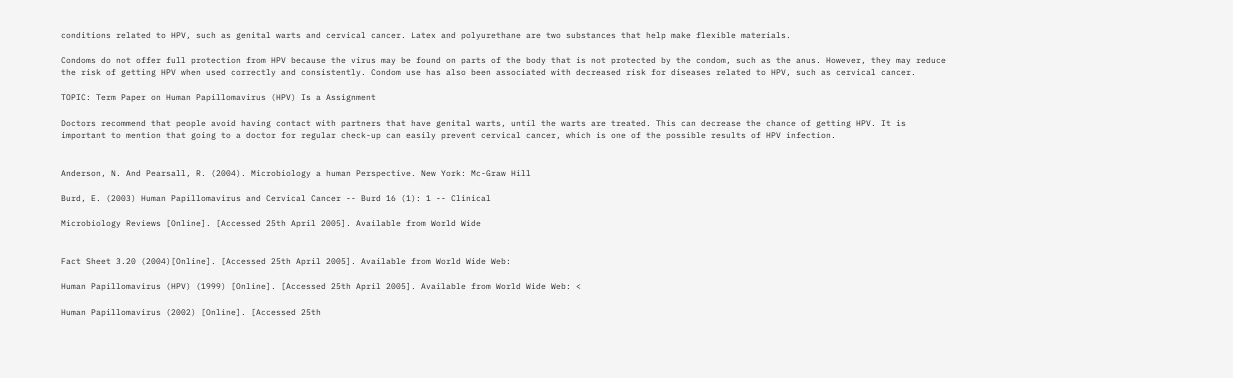conditions related to HPV, such as genital warts and cervical cancer. Latex and polyurethane are two substances that help make flexible materials.

Condoms do not offer full protection from HPV because the virus may be found on parts of the body that is not protected by the condom, such as the anus. However, they may reduce the risk of getting HPV when used correctly and consistently. Condom use has also been associated with decreased risk for diseases related to HPV, such as cervical cancer.

TOPIC: Term Paper on Human Papillomavirus (HPV) Is a Assignment

Doctors recommend that people avoid having contact with partners that have genital warts, until the warts are treated. This can decrease the chance of getting HPV. It is important to mention that going to a doctor for regular check-up can easily prevent cervical cancer, which is one of the possible results of HPV infection.


Anderson, N. And Pearsall, R. (2004). Microbiology a human Perspective. New York: Mc-Graw Hill

Burd, E. (2003) Human Papillomavirus and Cervical Cancer -- Burd 16 (1): 1 -- Clinical

Microbiology Reviews [Online]. [Accessed 25th April 2005]. Available from World Wide


Fact Sheet 3.20 (2004)[Online]. [Accessed 25th April 2005]. Available from World Wide Web:

Human Papillomavirus (HPV) (1999) [Online]. [Accessed 25th April 2005]. Available from World Wide Web: <

Human Papillomavirus (2002) [Online]. [Accessed 25th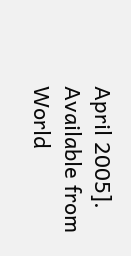April 2005]. Available from World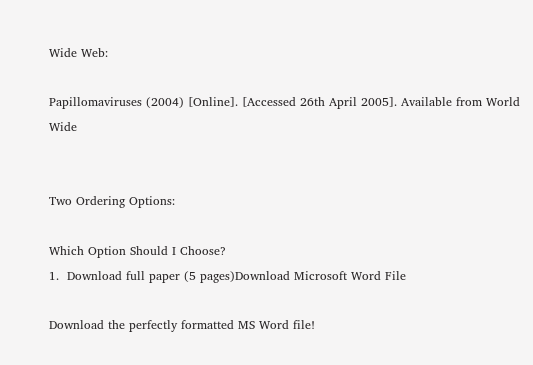Wide Web:

Papillomaviruses (2004) [Online]. [Accessed 26th April 2005]. Available from World Wide


Two Ordering Options:

Which Option Should I Choose?
1.  Download full paper (5 pages)Download Microsoft Word File

Download the perfectly formatted MS Word file!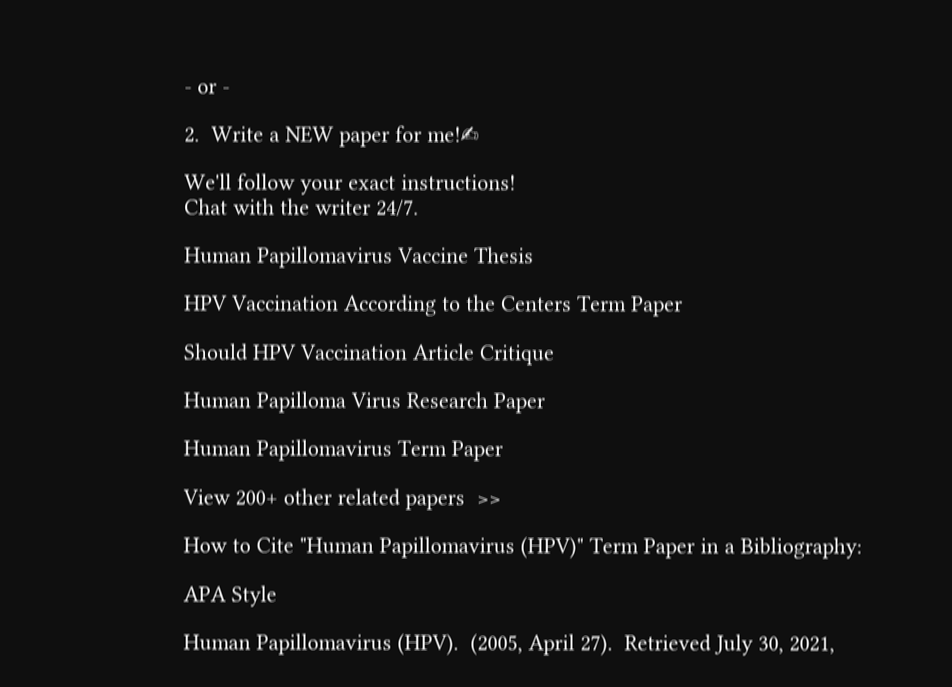- or -

2.  Write a NEW paper for me!✍

We'll follow your exact instructions!
Chat with the writer 24/7.

Human Papillomavirus Vaccine Thesis

HPV Vaccination According to the Centers Term Paper

Should HPV Vaccination Article Critique

Human Papilloma Virus Research Paper

Human Papillomavirus Term Paper

View 200+ other related papers  >>

How to Cite "Human Papillomavirus (HPV)" Term Paper in a Bibliography:

APA Style

Human Papillomavirus (HPV).  (2005, April 27).  Retrieved July 30, 2021,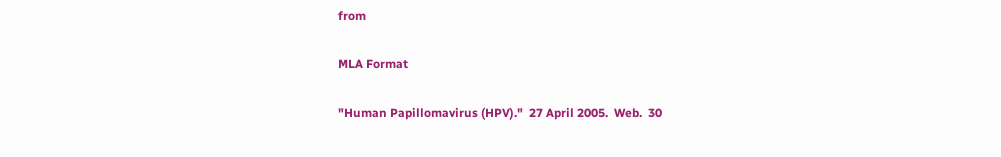from

MLA Format

"Human Papillomavirus (HPV)."  27 April 2005.  Web.  30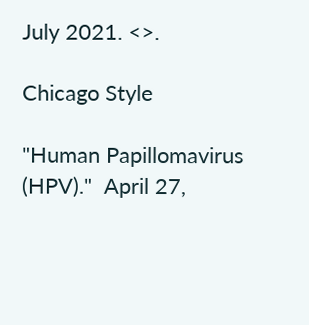July 2021. <>.

Chicago Style

"Human Papillomavirus (HPV)."  April 27,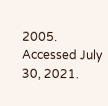2005.  Accessed July 30, 2021.